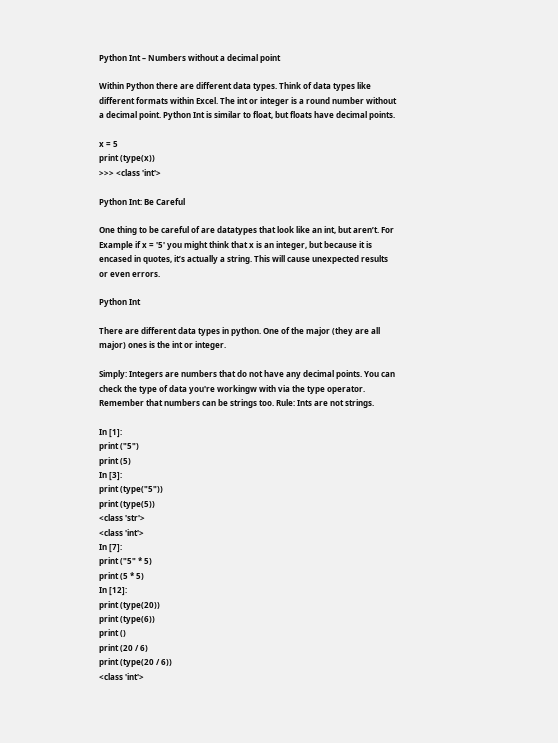Python Int – Numbers without a decimal point

Within Python there are different data types. Think of data types like different formats within Excel. The int or integer is a round number without a decimal point. Python Int is similar to float, but floats have decimal points.

x = 5
print (type(x))
>>> <class 'int'>

Python Int: Be Careful

One thing to be careful of are datatypes that look like an int, but aren’t. For Example if x = '5' you might think that x is an integer, but because it is encased in quotes, it’s actually a string. This will cause unexpected results or even errors.

Python Int

There are different data types in python. One of the major (they are all major) ones is the int or integer.

Simply: Integers are numbers that do not have any decimal points. You can check the type of data you're workingw with via the type operator. Remember that numbers can be strings too. Rule: Ints are not strings.

In [1]:
print ("5")
print (5)
In [3]:
print (type("5"))
print (type(5))
<class 'str'>
<class 'int'>
In [7]:
print ("5" * 5)
print (5 * 5)
In [12]:
print (type(20))
print (type(6))
print ()
print (20 / 6)
print (type(20 / 6))
<class 'int'>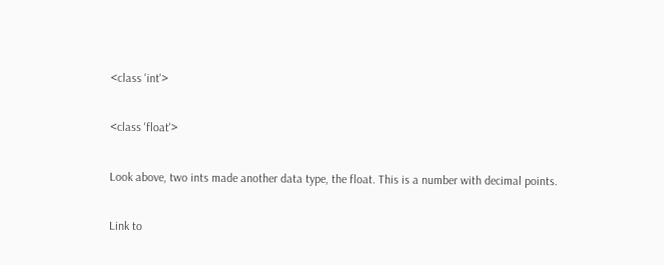<class 'int'>

<class 'float'>

Look above, two ints made another data type, the float. This is a number with decimal points.

Link to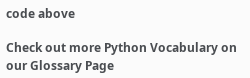code above

Check out more Python Vocabulary on our Glossary Page